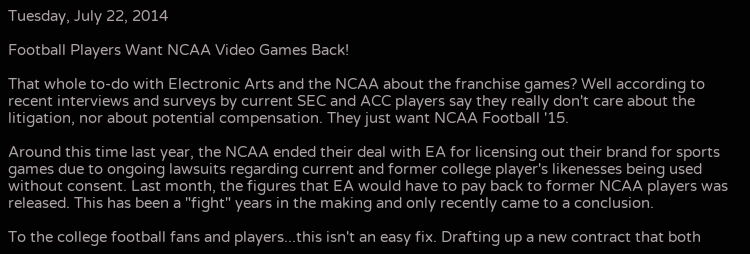Tuesday, July 22, 2014

Football Players Want NCAA Video Games Back!

That whole to-do with Electronic Arts and the NCAA about the franchise games? Well according to recent interviews and surveys by current SEC and ACC players say they really don't care about the litigation, nor about potential compensation. They just want NCAA Football '15.

Around this time last year, the NCAA ended their deal with EA for licensing out their brand for sports games due to ongoing lawsuits regarding current and former college player's likenesses being used without consent. Last month, the figures that EA would have to pay back to former NCAA players was released. This has been a "fight" years in the making and only recently came to a conclusion.

To the college football fans and players...this isn't an easy fix. Drafting up a new contract that both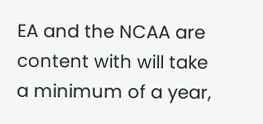EA and the NCAA are content with will take a minimum of a year,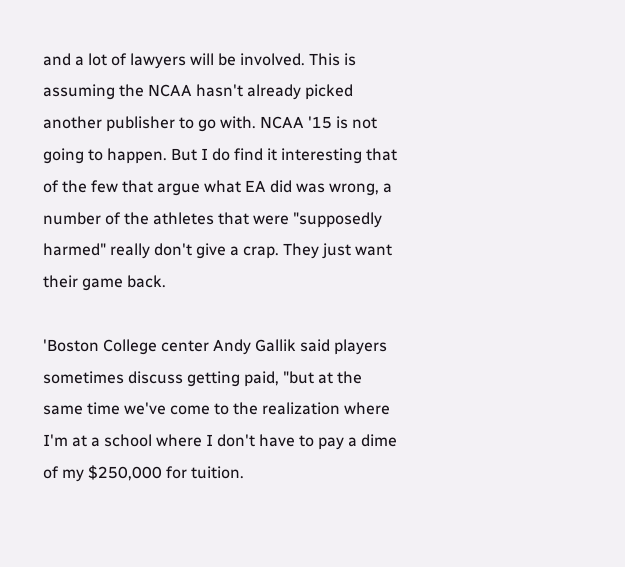and a lot of lawyers will be involved. This is assuming the NCAA hasn't already picked another publisher to go with. NCAA '15 is not going to happen. But I do find it interesting that of the few that argue what EA did was wrong, a number of the athletes that were "supposedly harmed" really don't give a crap. They just want their game back.

'Boston College center Andy Gallik said players sometimes discuss getting paid, "but at the same time we've come to the realization where I'm at a school where I don't have to pay a dime of my $250,000 for tuition.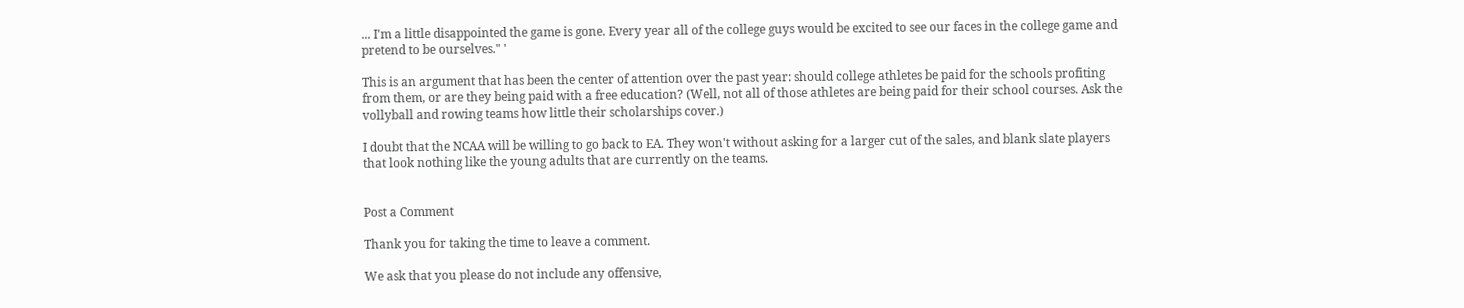... I'm a little disappointed the game is gone. Every year all of the college guys would be excited to see our faces in the college game and pretend to be ourselves." '

This is an argument that has been the center of attention over the past year: should college athletes be paid for the schools profiting from them, or are they being paid with a free education? (Well, not all of those athletes are being paid for their school courses. Ask the vollyball and rowing teams how little their scholarships cover.)

I doubt that the NCAA will be willing to go back to EA. They won't without asking for a larger cut of the sales, and blank slate players that look nothing like the young adults that are currently on the teams.


Post a Comment

Thank you for taking the time to leave a comment.

We ask that you please do not include any offensive,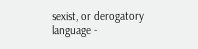sexist, or derogatory language -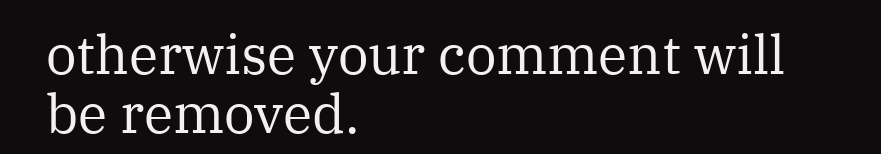otherwise your comment will be removed.